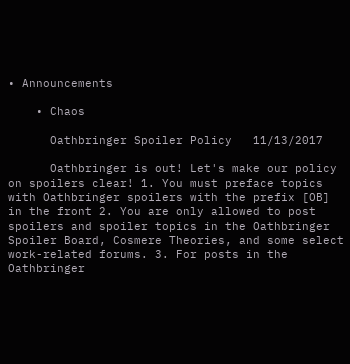• Announcements

    • Chaos

      Oathbringer Spoiler Policy   11/13/2017

      Oathbringer is out! Let's make our policy on spoilers clear! 1. You must preface topics with Oathbringer spoilers with the prefix [OB] in the front 2. You are only allowed to post spoilers and spoiler topics in the Oathbringer Spoiler Board, Cosmere Theories, and some select work-related forums. 3. For posts in the Oathbringer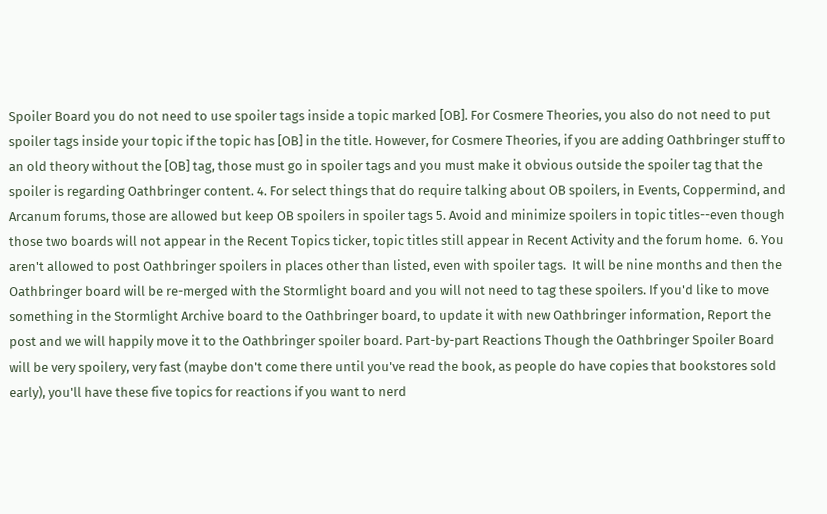Spoiler Board you do not need to use spoiler tags inside a topic marked [OB]. For Cosmere Theories, you also do not need to put spoiler tags inside your topic if the topic has [OB] in the title. However, for Cosmere Theories, if you are adding Oathbringer stuff to an old theory without the [OB] tag, those must go in spoiler tags and you must make it obvious outside the spoiler tag that the spoiler is regarding Oathbringer content. 4. For select things that do require talking about OB spoilers, in Events, Coppermind, and Arcanum forums, those are allowed but keep OB spoilers in spoiler tags 5. Avoid and minimize spoilers in topic titles--even though those two boards will not appear in the Recent Topics ticker, topic titles still appear in Recent Activity and the forum home.  6. You aren't allowed to post Oathbringer spoilers in places other than listed, even with spoiler tags.  It will be nine months and then the Oathbringer board will be re-merged with the Stormlight board and you will not need to tag these spoilers. If you'd like to move something in the Stormlight Archive board to the Oathbringer board, to update it with new Oathbringer information, Report the post and we will happily move it to the Oathbringer spoiler board. Part-by-part Reactions Though the Oathbringer Spoiler Board will be very spoilery, very fast (maybe don't come there until you've read the book, as people do have copies that bookstores sold early), you'll have these five topics for reactions if you want to nerd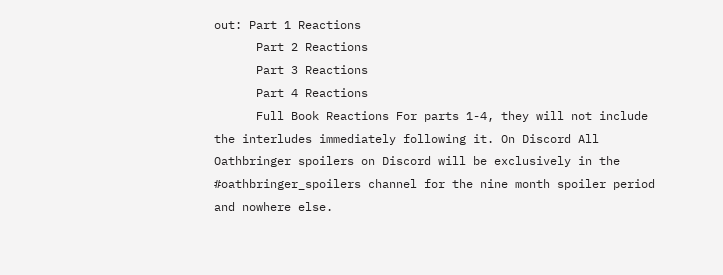out: Part 1 Reactions
      Part 2 Reactions
      Part 3 Reactions
      Part 4 Reactions
      Full Book Reactions For parts 1-4, they will not include the interludes immediately following it. On Discord All Oathbringer spoilers on Discord will be exclusively in the #oathbringer_spoilers channel for the nine month spoiler period and nowhere else.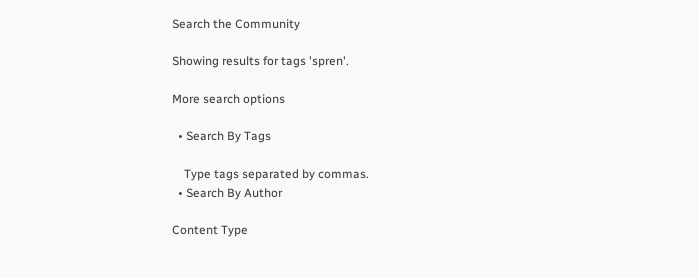Search the Community

Showing results for tags 'spren'.

More search options

  • Search By Tags

    Type tags separated by commas.
  • Search By Author

Content Type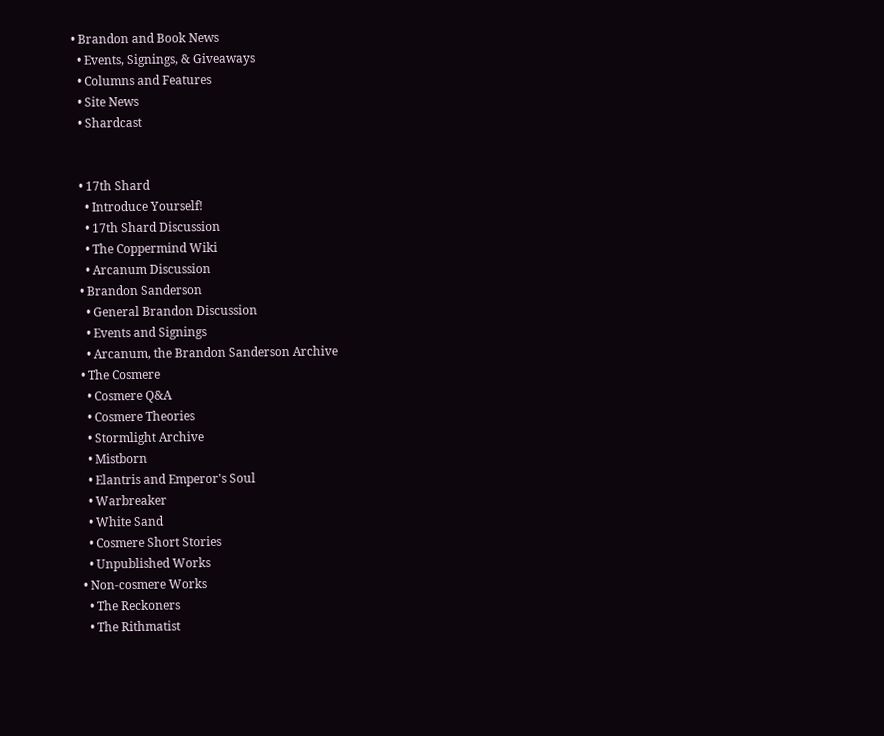• Brandon and Book News
  • Events, Signings, & Giveaways
  • Columns and Features
  • Site News
  • Shardcast


  • 17th Shard
    • Introduce Yourself!
    • 17th Shard Discussion
    • The Coppermind Wiki
    • Arcanum Discussion
  • Brandon Sanderson
    • General Brandon Discussion
    • Events and Signings
    • Arcanum, the Brandon Sanderson Archive
  • The Cosmere
    • Cosmere Q&A
    • Cosmere Theories
    • Stormlight Archive
    • Mistborn
    • Elantris and Emperor's Soul
    • Warbreaker
    • White Sand
    • Cosmere Short Stories
    • Unpublished Works
  • Non-cosmere Works
    • The Reckoners
    • The Rithmatist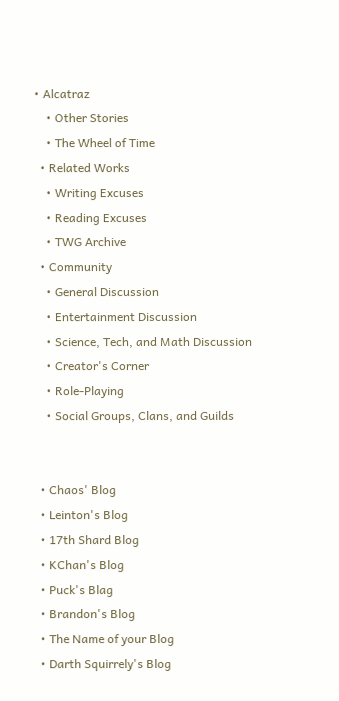• Alcatraz
    • Other Stories
    • The Wheel of Time
  • Related Works
    • Writing Excuses
    • Reading Excuses
    • TWG Archive
  • Community
    • General Discussion
    • Entertainment Discussion
    • Science, Tech, and Math Discussion
    • Creator's Corner
    • Role-Playing
    • Social Groups, Clans, and Guilds


  • Chaos' Blog
  • Leinton's Blog
  • 17th Shard Blog
  • KChan's Blog
  • Puck's Blag
  • Brandon's Blog
  • The Name of your Blog
  • Darth Squirrely's Blog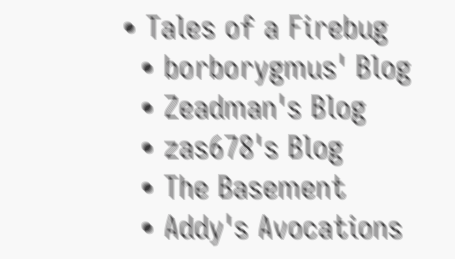• Tales of a Firebug
  • borborygmus' Blog
  • Zeadman's Blog
  • zas678's Blog
  • The Basement
  • Addy's Avocations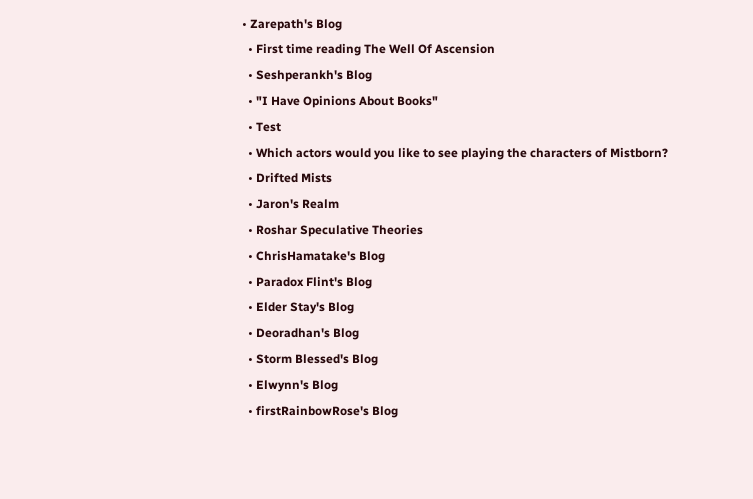• Zarepath's Blog
  • First time reading The Well Of Ascension
  • Seshperankh's Blog
  • "I Have Opinions About Books"
  • Test
  • Which actors would you like to see playing the characters of Mistborn?
  • Drifted Mists
  • Jaron's Realm
  • Roshar Speculative Theories
  • ChrisHamatake's Blog
  • Paradox Flint's Blog
  • Elder Stay's Blog
  • Deoradhan's Blog
  • Storm Blessed's Blog
  • Elwynn's Blog
  • firstRainbowRose's Blog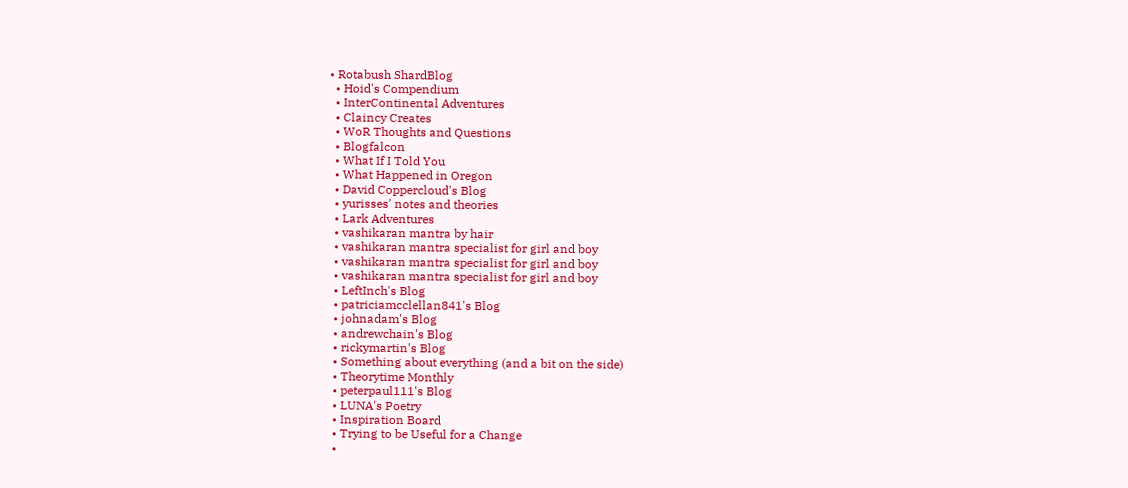• Rotabush ShardBlog
  • Hoid's Compendium
  • InterContinental Adventures
  • Claincy Creates
  • WoR Thoughts and Questions
  • Blogfalcon
  • What If I Told You
  • What Happened in Oregon
  • David Coppercloud's Blog
  • yurisses' notes and theories
  • Lark Adventures
  • vashikaran mantra by hair
  • vashikaran mantra specialist for girl and boy
  • vashikaran mantra specialist for girl and boy
  • vashikaran mantra specialist for girl and boy
  • LeftInch's Blog
  • patriciamcclellan841's Blog
  • johnadam's Blog
  • andrewchain's Blog
  • rickymartin's Blog
  • Something about everything (and a bit on the side)
  • Theorytime Monthly
  • peterpaul111's Blog
  • LUNA's Poetry
  • Inspiration Board
  • Trying to be Useful for a Change
  •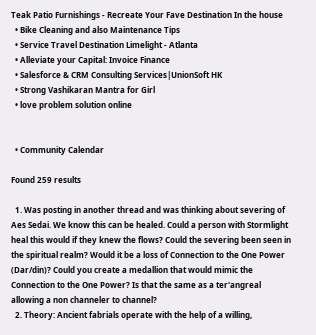Teak Patio Furnishings - Recreate Your Fave Destination In the house
  • Bike Cleaning and also Maintenance Tips
  • Service Travel Destination Limelight - Atlanta
  • Alleviate your Capital: Invoice Finance
  • Salesforce & CRM Consulting Services|UnionSoft HK
  • Strong Vashikaran Mantra for Girl
  • love problem solution online


  • Community Calendar

Found 259 results

  1. Was posting in another thread and was thinking about severing of Aes Sedai. We know this can be healed. Could a person with Stormlight heal this would if they knew the flows? Could the severing been seen in the spiritual realm? Would it be a loss of Connection to the One Power (Dar/din)? Could you create a medallion that would mimic the Connection to the One Power? Is that the same as a ter'angreal allowing a non channeler to channel?
  2. Theory: Ancient fabrials operate with the help of a willing,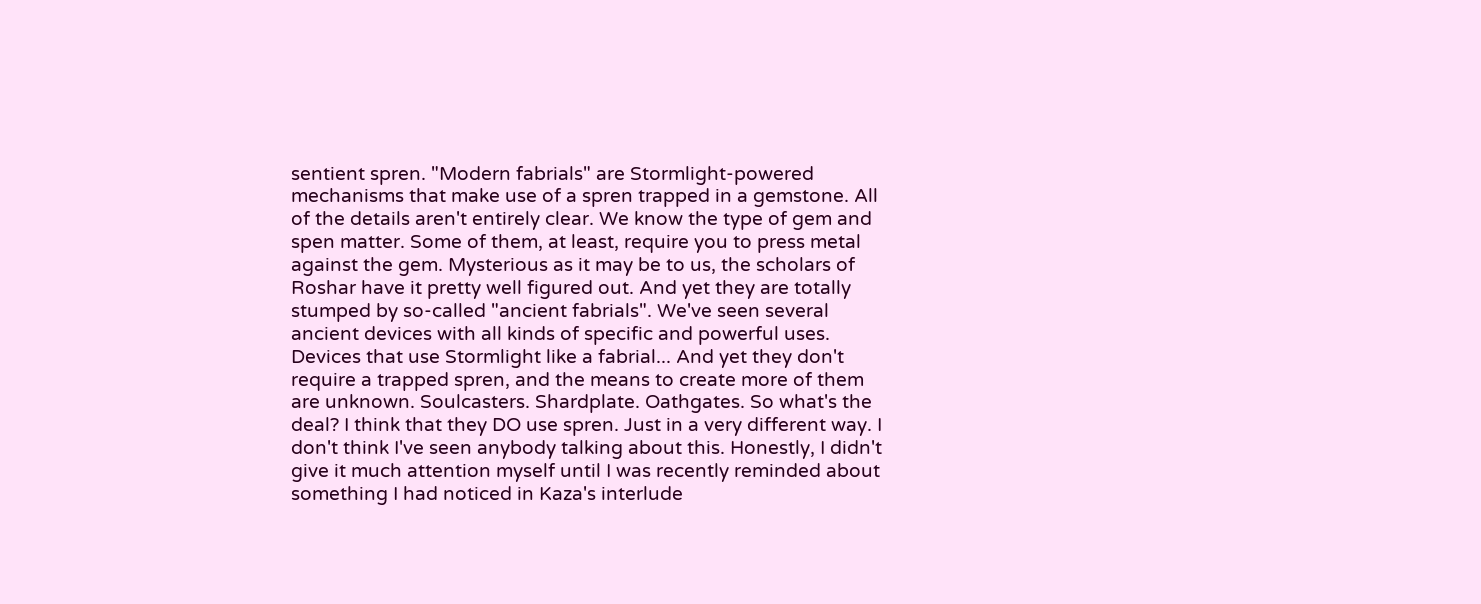sentient spren. "Modern fabrials" are Stormlight-powered mechanisms that make use of a spren trapped in a gemstone. All of the details aren't entirely clear. We know the type of gem and spen matter. Some of them, at least, require you to press metal against the gem. Mysterious as it may be to us, the scholars of Roshar have it pretty well figured out. And yet they are totally stumped by so-called "ancient fabrials". We've seen several ancient devices with all kinds of specific and powerful uses. Devices that use Stormlight like a fabrial... And yet they don't require a trapped spren, and the means to create more of them are unknown. Soulcasters. Shardplate. Oathgates. So what's the deal? I think that they DO use spren. Just in a very different way. I don't think I've seen anybody talking about this. Honestly, I didn't give it much attention myself until I was recently reminded about something I had noticed in Kaza's interlude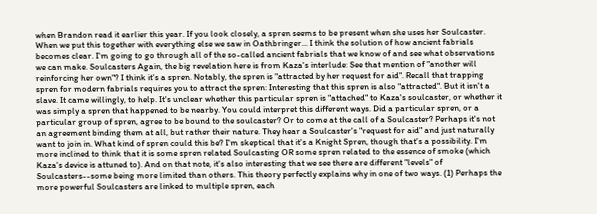when Brandon read it earlier this year. If you look closely, a spren seems to be present when she uses her Soulcaster. When we put this together with everything else we saw in Oathbringer... I think the solution of how ancient fabrials becomes clear. I'm going to go through all of the so-called ancient fabrials that we know of and see what observations we can make. Soulcasters Again, the big revelation here is from Kaza's interlude: See that mention of "another will reinforcing her own"? I think it's a spren. Notably, the spren is "attracted by her request for aid". Recall that trapping spren for modern fabrials requires you to attract the spren: Interesting that this spren is also "attracted". But it isn't a slave. It came willingly, to help. It's unclear whether this particular spren is "attached" to Kaza's soulcaster, or whether it was simply a spren that happened to be nearby. You could interpret this different ways. Did a particular spren, or a particular group of spren, agree to be bound to the soulcaster? Or to come at the call of a Soulcaster? Perhaps it's not an agreement binding them at all, but rather their nature. They hear a Soulcaster's "request for aid" and just naturally want to join in. What kind of spren could this be? I'm skeptical that it's a Knight Spren, though that's a possibility. I'm more inclined to think that it is some spren related Soulcasting OR some spren related to the essence of smoke (which Kaza's device is attuned to). And on that note, it's also interesting that we see there are different "levels" of Soulcasters--some being more limited than others. This theory perfectly explains why in one of two ways. (1) Perhaps the more powerful Soulcasters are linked to multiple spren, each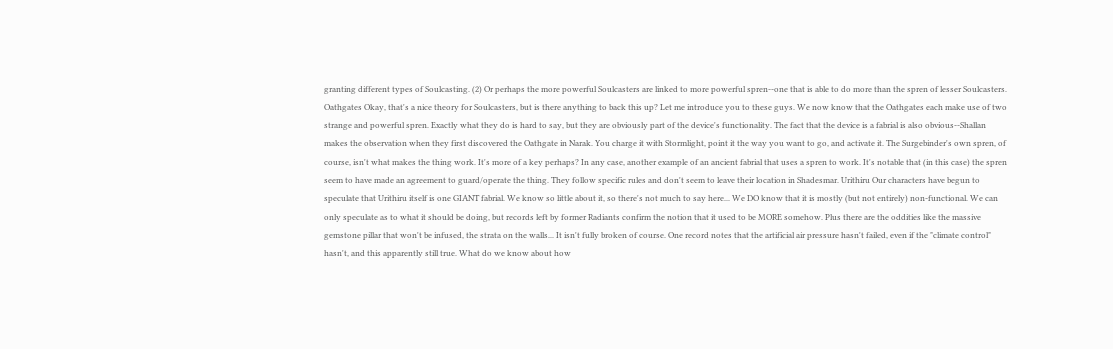granting different types of Soulcasting. (2) Or perhaps the more powerful Soulcasters are linked to more powerful spren--one that is able to do more than the spren of lesser Soulcasters. Oathgates Okay, that's a nice theory for Soulcasters, but is there anything to back this up? Let me introduce you to these guys. We now know that the Oathgates each make use of two strange and powerful spren. Exactly what they do is hard to say, but they are obviously part of the device's functionality. The fact that the device is a fabrial is also obvious--Shallan makes the observation when they first discovered the Oathgate in Narak. You charge it with Stormlight, point it the way you want to go, and activate it. The Surgebinder's own spren, of course, isn't what makes the thing work. It's more of a key perhaps? In any case, another example of an ancient fabrial that uses a spren to work. It's notable that (in this case) the spren seem to have made an agreement to guard/operate the thing. They follow specific rules and don't seem to leave their location in Shadesmar. Urithiru Our characters have begun to speculate that Urithiru itself is one GIANT fabrial. We know so little about it, so there's not much to say here... We DO know that it is mostly (but not entirely) non-functional. We can only speculate as to what it should be doing, but records left by former Radiants confirm the notion that it used to be MORE somehow. Plus there are the oddities like the massive gemstone pillar that won't be infused, the strata on the walls... It isn't fully broken of course. One record notes that the artificial air pressure hasn't failed, even if the "climate control" hasn't, and this apparently still true. What do we know about how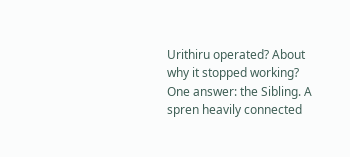Urithiru operated? About why it stopped working? One answer: the Sibling. A spren heavily connected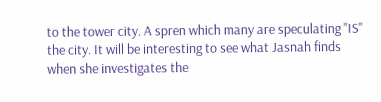to the tower city. A spren which many are speculating "IS" the city. It will be interesting to see what Jasnah finds when she investigates the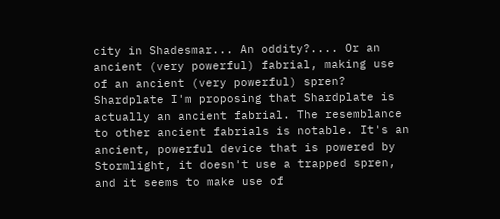city in Shadesmar... An oddity?.... Or an ancient (very powerful) fabrial, making use of an ancient (very powerful) spren? Shardplate I'm proposing that Shardplate is actually an ancient fabrial. The resemblance to other ancient fabrials is notable. It's an ancient, powerful device that is powered by Stormlight, it doesn't use a trapped spren, and it seems to make use of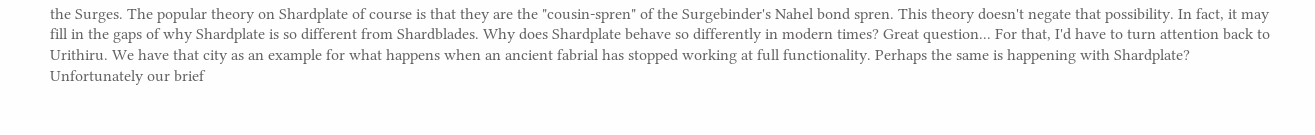the Surges. The popular theory on Shardplate of course is that they are the "cousin-spren" of the Surgebinder's Nahel bond spren. This theory doesn't negate that possibility. In fact, it may fill in the gaps of why Shardplate is so different from Shardblades. Why does Shardplate behave so differently in modern times? Great question... For that, I'd have to turn attention back to Urithiru. We have that city as an example for what happens when an ancient fabrial has stopped working at full functionality. Perhaps the same is happening with Shardplate? Unfortunately our brief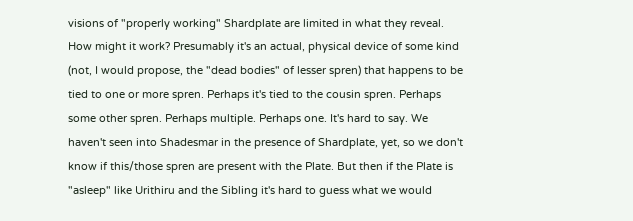visions of "properly working" Shardplate are limited in what they reveal. How might it work? Presumably it's an actual, physical device of some kind (not, I would propose, the "dead bodies" of lesser spren) that happens to be tied to one or more spren. Perhaps it's tied to the cousin spren. Perhaps some other spren. Perhaps multiple. Perhaps one. It's hard to say. We haven't seen into Shadesmar in the presence of Shardplate, yet, so we don't know if this/those spren are present with the Plate. But then if the Plate is "asleep" like Urithiru and the Sibling it's hard to guess what we would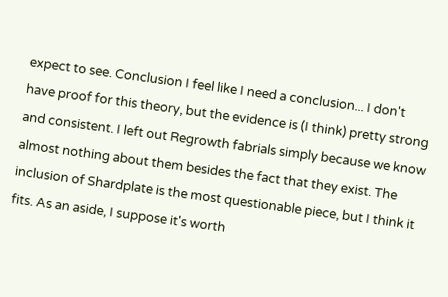expect to see. Conclusion I feel like I need a conclusion... I don't have proof for this theory, but the evidence is (I think) pretty strong and consistent. I left out Regrowth fabrials simply because we know almost nothing about them besides the fact that they exist. The inclusion of Shardplate is the most questionable piece, but I think it fits. As an aside, I suppose it's worth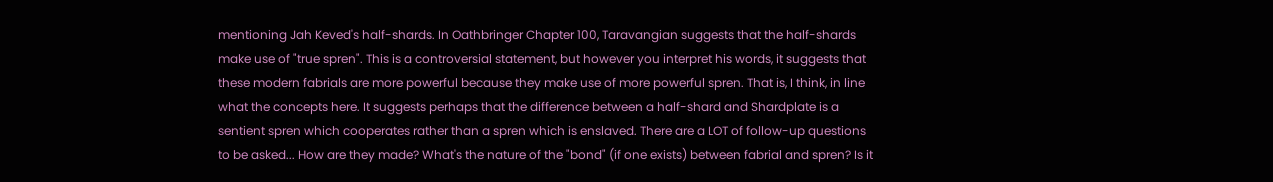mentioning Jah Keved's half-shards. In Oathbringer Chapter 100, Taravangian suggests that the half-shards make use of "true spren". This is a controversial statement, but however you interpret his words, it suggests that these modern fabrials are more powerful because they make use of more powerful spren. That is, I think, in line what the concepts here. It suggests perhaps that the difference between a half-shard and Shardplate is a sentient spren which cooperates rather than a spren which is enslaved. There are a LOT of follow-up questions to be asked... How are they made? What's the nature of the "bond" (if one exists) between fabrial and spren? Is it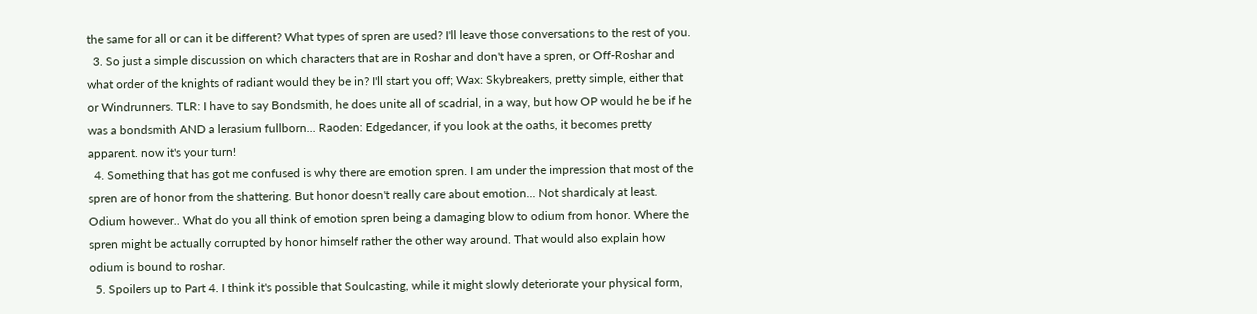the same for all or can it be different? What types of spren are used? I'll leave those conversations to the rest of you.
  3. So just a simple discussion on which characters that are in Roshar and don't have a spren, or Off-Roshar and what order of the knights of radiant would they be in? I'll start you off; Wax: Skybreakers, pretty simple, either that or Windrunners. TLR: I have to say Bondsmith, he does unite all of scadrial, in a way, but how OP would he be if he was a bondsmith AND a lerasium fullborn... Raoden: Edgedancer, if you look at the oaths, it becomes pretty apparent. now it's your turn!
  4. Something that has got me confused is why there are emotion spren. I am under the impression that most of the spren are of honor from the shattering. But honor doesn't really care about emotion... Not shardicaly at least. Odium however.. What do you all think of emotion spren being a damaging blow to odium from honor. Where the spren might be actually corrupted by honor himself rather the other way around. That would also explain how odium is bound to roshar.
  5. Spoilers up to Part 4. I think it's possible that Soulcasting, while it might slowly deteriorate your physical form,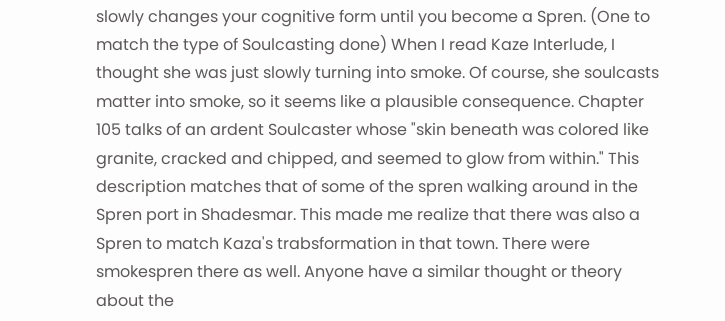slowly changes your cognitive form until you become a Spren. (One to match the type of Soulcasting done) When I read Kaze Interlude, I thought she was just slowly turning into smoke. Of course, she soulcasts matter into smoke, so it seems like a plausible consequence. Chapter 105 talks of an ardent Soulcaster whose "skin beneath was colored like granite, cracked and chipped, and seemed to glow from within." This description matches that of some of the spren walking around in the Spren port in Shadesmar. This made me realize that there was also a Spren to match Kaza's trabsformation in that town. There were smokespren there as well. Anyone have a similar thought or theory about the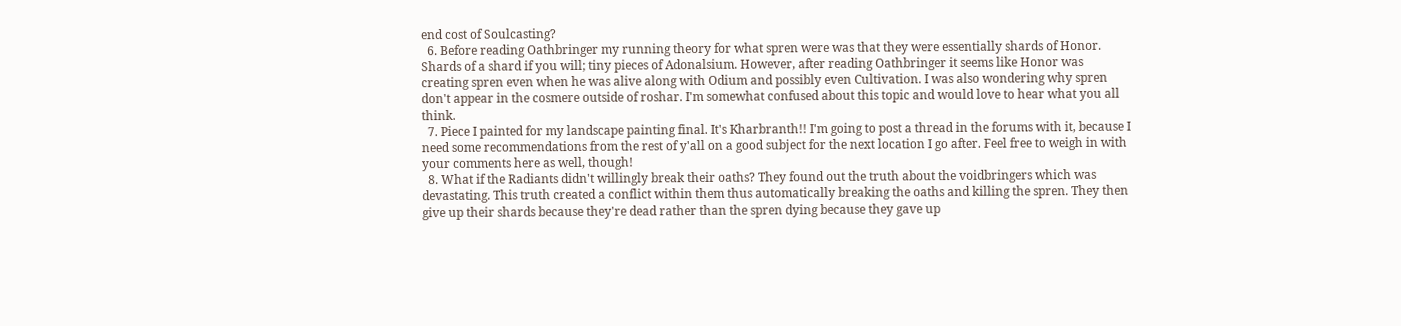end cost of Soulcasting?
  6. Before reading Oathbringer my running theory for what spren were was that they were essentially shards of Honor. Shards of a shard if you will; tiny pieces of Adonalsium. However, after reading Oathbringer it seems like Honor was creating spren even when he was alive along with Odium and possibly even Cultivation. I was also wondering why spren don't appear in the cosmere outside of roshar. I'm somewhat confused about this topic and would love to hear what you all think.
  7. Piece I painted for my landscape painting final. It's Kharbranth!! I'm going to post a thread in the forums with it, because I need some recommendations from the rest of y'all on a good subject for the next location I go after. Feel free to weigh in with your comments here as well, though!
  8. What if the Radiants didn't willingly break their oaths? They found out the truth about the voidbringers which was devastating. This truth created a conflict within them thus automatically breaking the oaths and killing the spren. They then give up their shards because they're dead rather than the spren dying because they gave up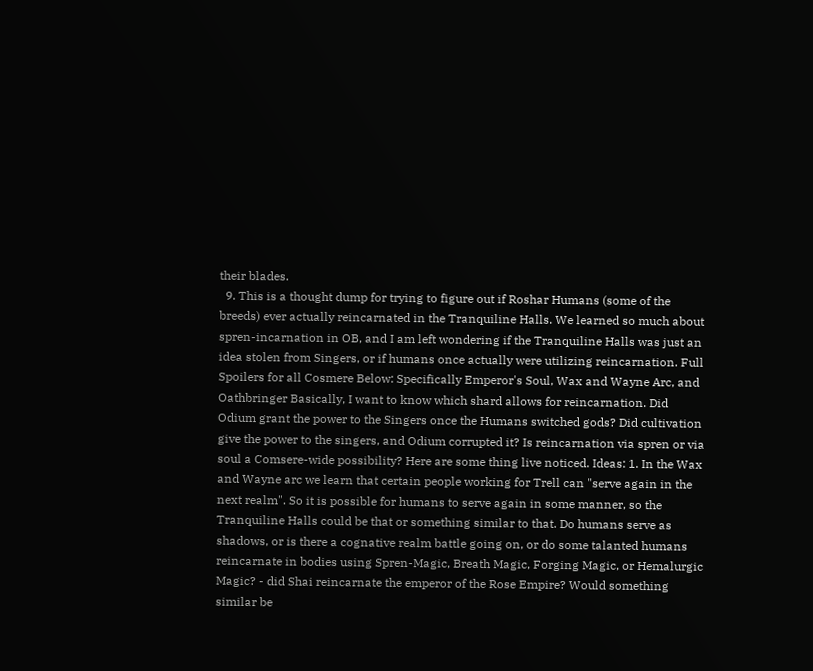their blades.
  9. This is a thought dump for trying to figure out if Roshar Humans (some of the breeds) ever actually reincarnated in the Tranquiline Halls. We learned so much about spren-incarnation in OB, and I am left wondering if the Tranquiline Halls was just an idea stolen from Singers, or if humans once actually were utilizing reincarnation. Full Spoilers for all Cosmere Below: Specifically Emperor's Soul, Wax and Wayne Arc, and Oathbringer Basically, I want to know which shard allows for reincarnation. Did Odium grant the power to the Singers once the Humans switched gods? Did cultivation give the power to the singers, and Odium corrupted it? Is reincarnation via spren or via soul a Comsere-wide possibility? Here are some thing live noticed. Ideas: 1. In the Wax and Wayne arc we learn that certain people working for Trell can "serve again in the next realm". So it is possible for humans to serve again in some manner, so the Tranquiline Halls could be that or something similar to that. Do humans serve as shadows, or is there a cognative realm battle going on, or do some talanted humans reincarnate in bodies using Spren-Magic, Breath Magic, Forging Magic, or Hemalurgic Magic? - did Shai reincarnate the emperor of the Rose Empire? Would something similar be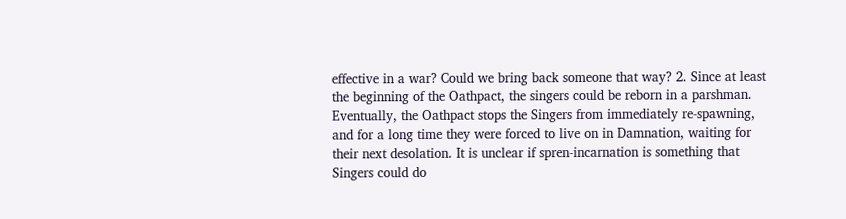effective in a war? Could we bring back someone that way? 2. Since at least the beginning of the Oathpact, the singers could be reborn in a parshman. Eventually, the Oathpact stops the Singers from immediately re-spawning, and for a long time they were forced to live on in Damnation, waiting for their next desolation. It is unclear if spren-incarnation is something that Singers could do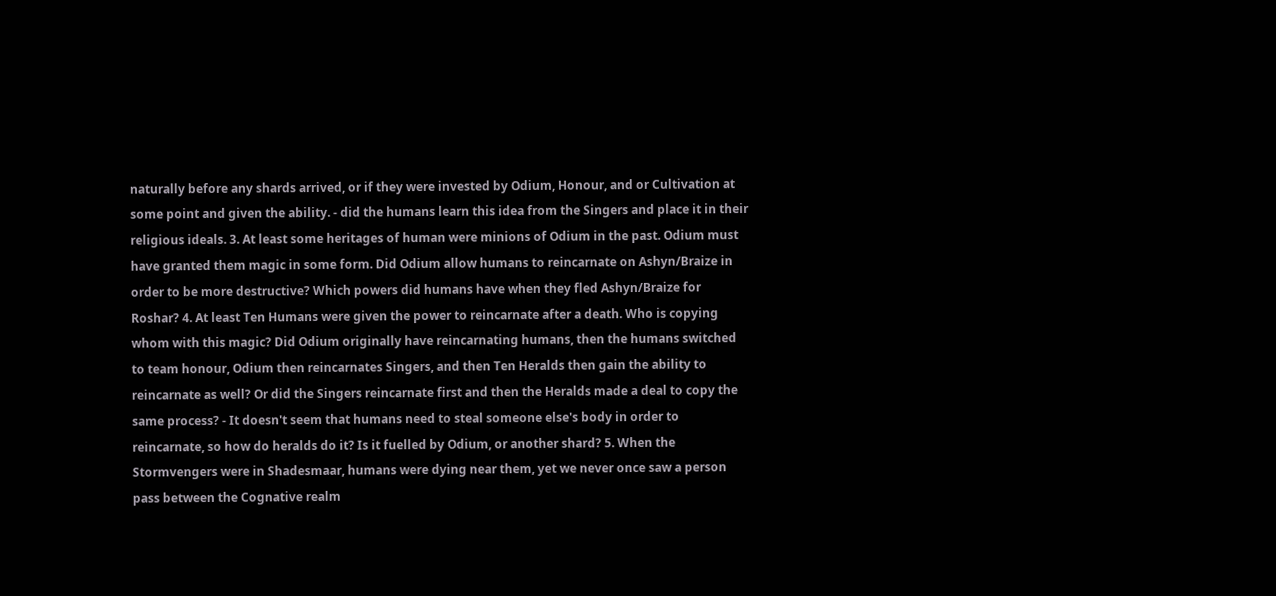naturally before any shards arrived, or if they were invested by Odium, Honour, and or Cultivation at some point and given the ability. - did the humans learn this idea from the Singers and place it in their religious ideals. 3. At least some heritages of human were minions of Odium in the past. Odium must have granted them magic in some form. Did Odium allow humans to reincarnate on Ashyn/Braize in order to be more destructive? Which powers did humans have when they fled Ashyn/Braize for Roshar? 4. At least Ten Humans were given the power to reincarnate after a death. Who is copying whom with this magic? Did Odium originally have reincarnating humans, then the humans switched to team honour, Odium then reincarnates Singers, and then Ten Heralds then gain the ability to reincarnate as well? Or did the Singers reincarnate first and then the Heralds made a deal to copy the same process? - It doesn't seem that humans need to steal someone else's body in order to reincarnate, so how do heralds do it? Is it fuelled by Odium, or another shard? 5. When the Stormvengers were in Shadesmaar, humans were dying near them, yet we never once saw a person pass between the Cognative realm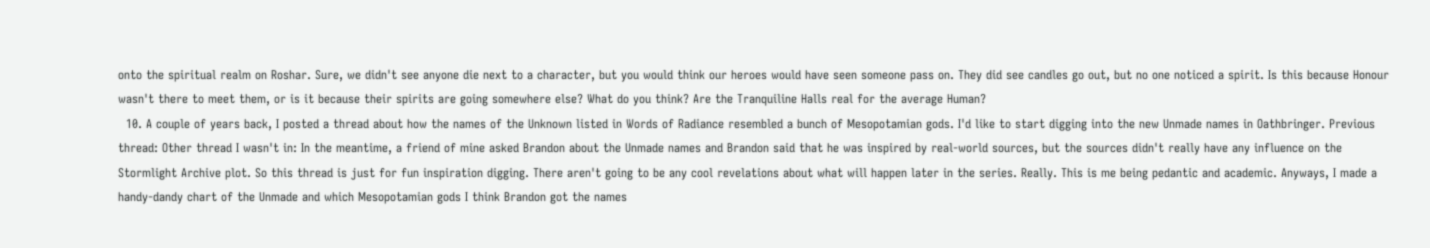onto the spiritual realm on Roshar. Sure, we didn't see anyone die next to a character, but you would think our heroes would have seen someone pass on. They did see candles go out, but no one noticed a spirit. Is this because Honour wasn't there to meet them, or is it because their spirits are going somewhere else? What do you think? Are the Tranquiline Halls real for the average Human?
  10. A couple of years back, I posted a thread about how the names of the Unknown listed in Words of Radiance resembled a bunch of Mesopotamian gods. I'd like to start digging into the new Unmade names in Oathbringer. Previous thread: Other thread I wasn't in: In the meantime, a friend of mine asked Brandon about the Unmade names and Brandon said that he was inspired by real-world sources, but the sources didn't really have any influence on the Stormlight Archive plot. So this thread is just for fun inspiration digging. There aren't going to be any cool revelations about what will happen later in the series. Really. This is me being pedantic and academic. Anyways, I made a handy-dandy chart of the Unmade and which Mesopotamian gods I think Brandon got the names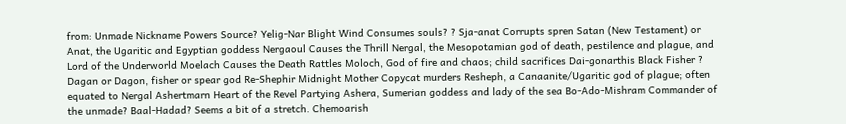from: Unmade Nickname Powers Source? Yelig-Nar Blight Wind Consumes souls? ? Sja-anat Corrupts spren Satan (New Testament) or Anat, the Ugaritic and Egyptian goddess Nergaoul Causes the Thrill Nergal, the Mesopotamian god of death, pestilence and plague, and Lord of the Underworld Moelach Causes the Death Rattles Moloch, God of fire and chaos; child sacrifices Dai-gonarthis Black Fisher ? Dagan or Dagon, fisher or spear god Re-Shephir Midnight Mother Copycat murders Resheph, a Canaanite/Ugaritic god of plague; often equated to Nergal Ashertmarn Heart of the Revel Partying Ashera, Sumerian goddess and lady of the sea Bo-Ado-Mishram Commander of the unmade? Baal-Hadad? Seems a bit of a stretch. Chemoarish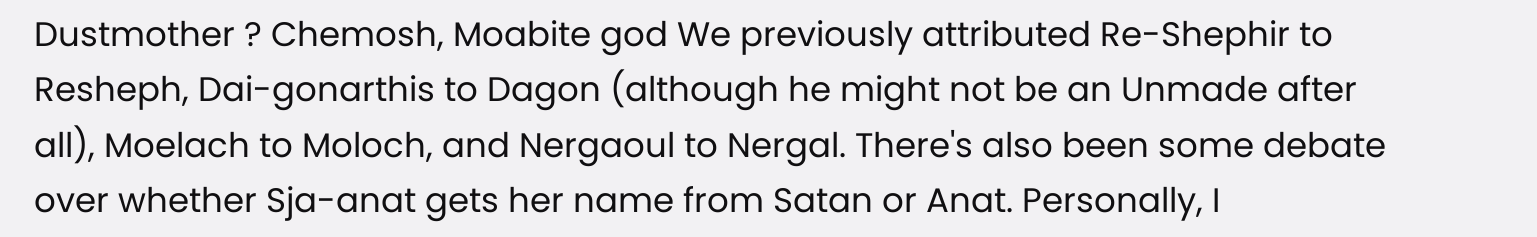Dustmother ? Chemosh, Moabite god We previously attributed Re-Shephir to Resheph, Dai-gonarthis to Dagon (although he might not be an Unmade after all), Moelach to Moloch, and Nergaoul to Nergal. There's also been some debate over whether Sja-anat gets her name from Satan or Anat. Personally, I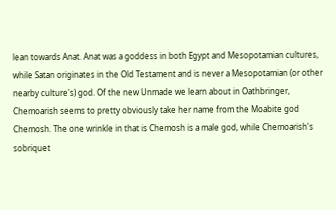lean towards Anat. Anat was a goddess in both Egypt and Mesopotamian cultures, while Satan originates in the Old Testament and is never a Mesopotamian (or other nearby culture's) god. Of the new Unmade we learn about in Oathbringer, Chemoarish seems to pretty obviously take her name from the Moabite god Chemosh. The one wrinkle in that is Chemosh is a male god, while Chemoarish's sobriquet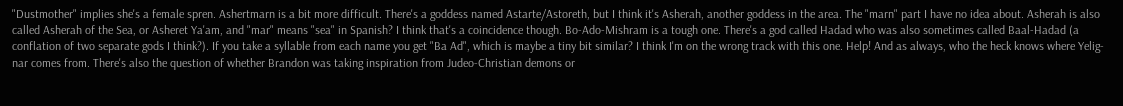"Dustmother" implies she's a female spren. Ashertmarn is a bit more difficult. There's a goddess named Astarte/Astoreth, but I think it's Asherah, another goddess in the area. The "marn" part I have no idea about. Asherah is also called Asherah of the Sea, or Asheret Ya'am, and "mar" means "sea" in Spanish? I think that's a coincidence though. Bo-Ado-Mishram is a tough one. There's a god called Hadad who was also sometimes called Baal-Hadad (a conflation of two separate gods I think?). If you take a syllable from each name you get "Ba Ad", which is maybe a tiny bit similar? I think I'm on the wrong track with this one. Help! And as always, who the heck knows where Yelig-nar comes from. There's also the question of whether Brandon was taking inspiration from Judeo-Christian demons or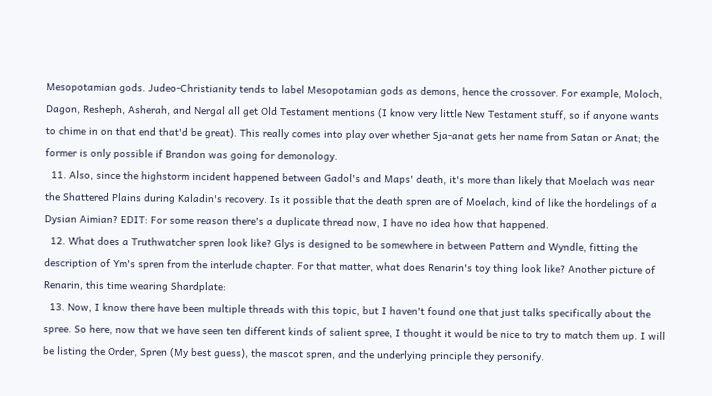Mesopotamian gods. Judeo-Christianity tends to label Mesopotamian gods as demons, hence the crossover. For example, Moloch, Dagon, Resheph, Asherah, and Nergal all get Old Testament mentions (I know very little New Testament stuff, so if anyone wants to chime in on that end that'd be great). This really comes into play over whether Sja-anat gets her name from Satan or Anat; the former is only possible if Brandon was going for demonology.
  11. Also, since the highstorm incident happened between Gadol's and Maps' death, it's more than likely that Moelach was near the Shattered Plains during Kaladin's recovery. Is it possible that the death spren are of Moelach, kind of like the hordelings of a Dysian Aimian? EDIT: For some reason there's a duplicate thread now, I have no idea how that happened.
  12. What does a Truthwatcher spren look like? Glys is designed to be somewhere in between Pattern and Wyndle, fitting the description of Ym's spren from the interlude chapter. For that matter, what does Renarin's toy thing look like? Another picture of Renarin, this time wearing Shardplate:
  13. Now, I know there have been multiple threads with this topic, but I haven't found one that just talks specifically about the spree. So here, now that we have seen ten different kinds of salient spree, I thought it would be nice to try to match them up. I will be listing the Order, Spren (My best guess), the mascot spren, and the underlying principle they personify.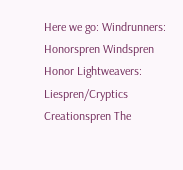Here we go: Windrunners: Honorspren Windspren Honor Lightweavers: Liespren/Cryptics Creationspren The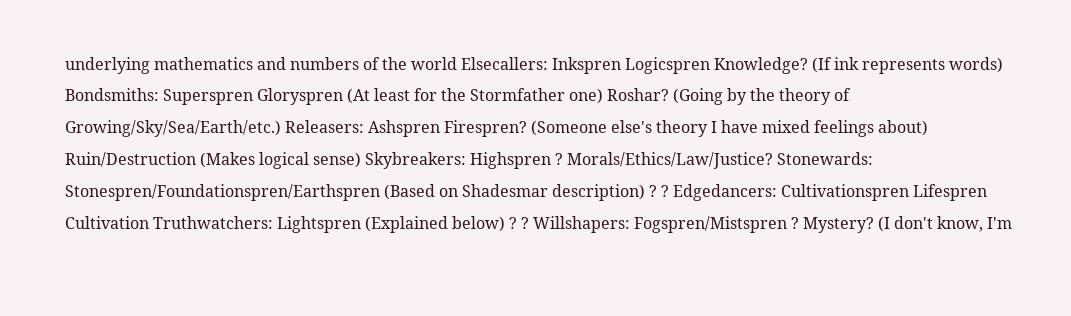underlying mathematics and numbers of the world Elsecallers: Inkspren Logicspren Knowledge? (If ink represents words) Bondsmiths: Superspren Gloryspren (At least for the Stormfather one) Roshar? (Going by the theory of Growing/Sky/Sea/Earth/etc.) Releasers: Ashspren Firespren? (Someone else's theory I have mixed feelings about) Ruin/Destruction (Makes logical sense) Skybreakers: Highspren ? Morals/Ethics/Law/Justice? Stonewards: Stonespren/Foundationspren/Earthspren (Based on Shadesmar description) ? ? Edgedancers: Cultivationspren Lifespren Cultivation Truthwatchers: Lightspren (Explained below) ? ? Willshapers: Fogspren/Mistspren ? Mystery? (I don't know, I'm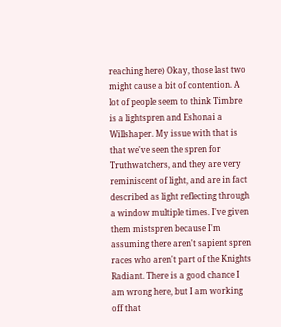reaching here) Okay, those last two might cause a bit of contention. A lot of people seem to think Timbre is a lightspren and Eshonai a Willshaper. My issue with that is that we've seen the spren for Truthwatchers, and they are very reminiscent of light, and are in fact described as light reflecting through a window multiple times. I've given them mistspren because I'm assuming there aren't sapient spren races who aren't part of the Knights Radiant. There is a good chance I am wrong here, but I am working off that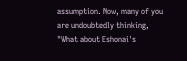assumption. Now, many of you are undoubtedly thinking, "What about Eshonai's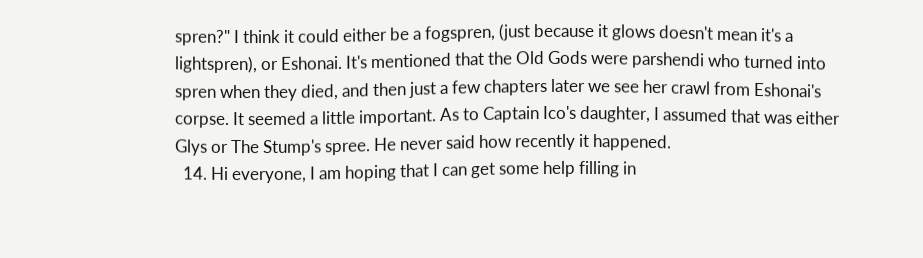spren?" I think it could either be a fogspren, (just because it glows doesn't mean it's a lightspren), or Eshonai. It's mentioned that the Old Gods were parshendi who turned into spren when they died, and then just a few chapters later we see her crawl from Eshonai's corpse. It seemed a little important. As to Captain Ico's daughter, I assumed that was either Glys or The Stump's spree. He never said how recently it happened.
  14. Hi everyone, I am hoping that I can get some help filling in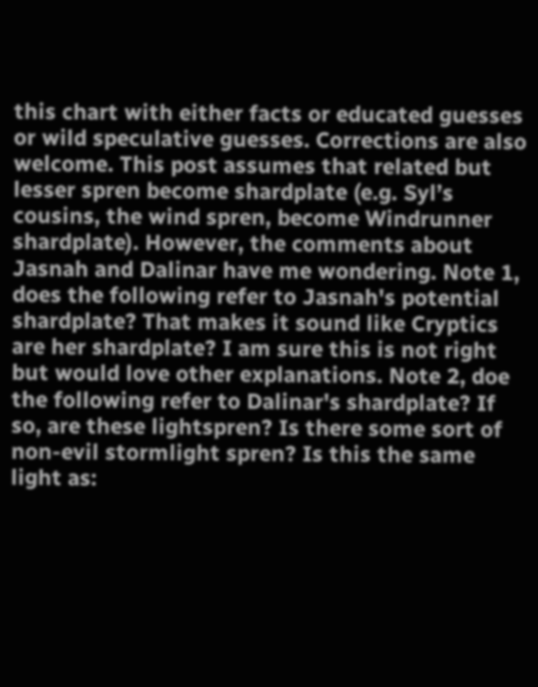this chart with either facts or educated guesses or wild speculative guesses. Corrections are also welcome. This post assumes that related but lesser spren become shardplate (e.g. Syl’s cousins, the wind spren, become Windrunner shardplate). However, the comments about Jasnah and Dalinar have me wondering. Note 1, does the following refer to Jasnah's potential shardplate? That makes it sound like Cryptics are her shardplate? I am sure this is not right but would love other explanations. Note 2, doe the following refer to Dalinar's shardplate? If so, are these lightspren? Is there some sort of non-evil stormlight spren? Is this the same light as: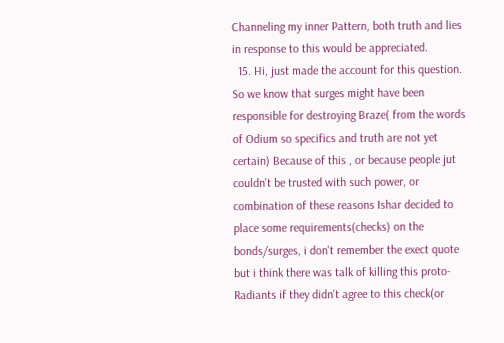Channeling my inner Pattern, both truth and lies in response to this would be appreciated.
  15. Hi, just made the account for this question. So we know that surges might have been responsible for destroying Braze( from the words of Odium so specifics and truth are not yet certain) Because of this , or because people jut couldn't be trusted with such power, or combination of these reasons Ishar decided to place some requirements(checks) on the bonds/surges, i don't remember the exect quote but i think there was talk of killing this proto-Radiants if they didn't agree to this check(or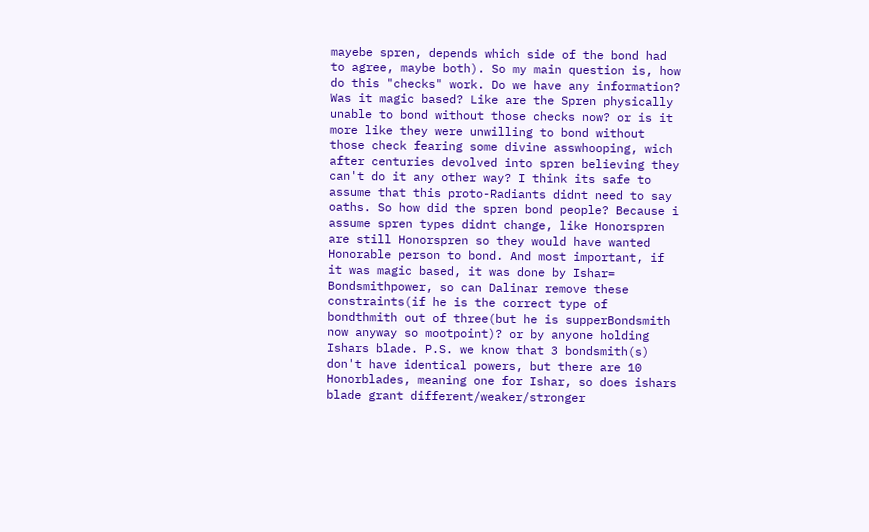mayebe spren, depends which side of the bond had to agree, maybe both). So my main question is, how do this "checks" work. Do we have any information? Was it magic based? Like are the Spren physically unable to bond without those checks now? or is it more like they were unwilling to bond without those check fearing some divine asswhooping, wich after centuries devolved into spren believing they can't do it any other way? I think its safe to assume that this proto-Radiants didnt need to say oaths. So how did the spren bond people? Because i assume spren types didnt change, like Honorspren are still Honorspren so they would have wanted Honorable person to bond. And most important, if it was magic based, it was done by Ishar= Bondsmithpower, so can Dalinar remove these constraints(if he is the correct type of bondthmith out of three(but he is supperBondsmith now anyway so mootpoint)? or by anyone holding Ishars blade. P.S. we know that 3 bondsmith(s) don't have identical powers, but there are 10 Honorblades, meaning one for Ishar, so does ishars blade grant different/weaker/stronger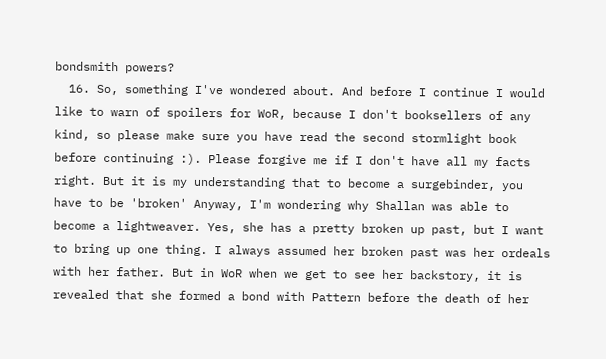bondsmith powers?
  16. So, something I've wondered about. And before I continue I would like to warn of spoilers for WoR, because I don't booksellers of any kind, so please make sure you have read the second stormlight book before continuing :). Please forgive me if I don't have all my facts right. But it is my understanding that to become a surgebinder, you have to be 'broken' Anyway, I'm wondering why Shallan was able to become a lightweaver. Yes, she has a pretty broken up past, but I want to bring up one thing. I always assumed her broken past was her ordeals with her father. But in WoR when we get to see her backstory, it is revealed that she formed a bond with Pattern before the death of her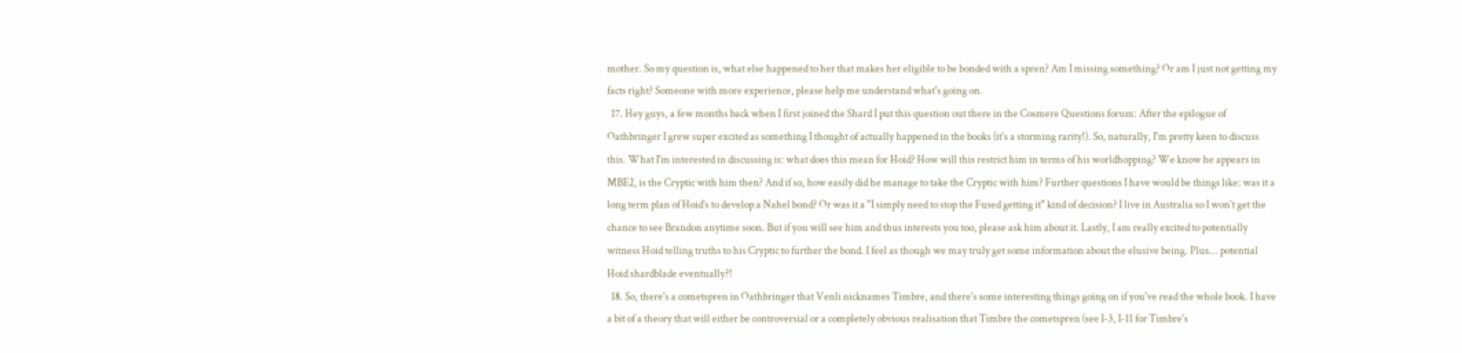mother. So my question is, what else happened to her that makes her eligible to be bonded with a spren? Am I missing something? Or am I just not getting my facts right? Someone with more experience, please help me understand what's going on.
  17. Hey guys, a few months back when I first joined the Shard I put this question out there in the Cosmere Questions forum: After the epilogue of Oathbringer I grew super excited as something I thought of actually happened in the books (it's a storming rarity!). So, naturally, I'm pretty keen to discuss this. What I'm interested in discussing is: what does this mean for Hoid? How will this restrict him in terms of his worldhopping? We know he appears in MBE2, is the Cryptic with him then? And if so, how easily did he manage to take the Cryptic with him? Further questions I have would be things like: was it a long term plan of Hoid's to develop a Nahel bond? Or was it a "I simply need to stop the Fused getting it" kind of decision? I live in Australia so I won't get the chance to see Brandon anytime soon. But if you will see him and thus interests you too, please ask him about it. Lastly, I am really excited to potentially witness Hoid telling truths to his Cryptic to further the bond. I feel as though we may truly get some information about the elusive being. Plus... potential Hoid shardblade eventually?!
  18. So, there's a cometspren in Oathbringer that Venli nicknames Timbre, and there's some interesting things going on if you've read the whole book. I have a bit of a theory that will either be controversial or a completely obvious realisation that Timbre the cometspren (see I-3, I-11 for Timbre's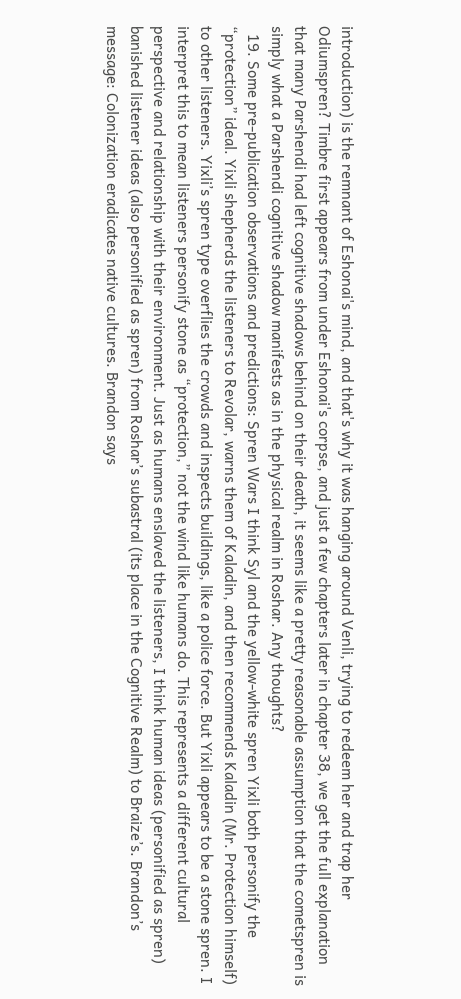introduction) is the remnant of Eshonai's mind, and that's why it was hanging around Venli, trying to redeem her and trap her Odiumspren? Timbre first appears from under Eshonai's corpse, and just a few chapters later in chapter 38, we get the full explanation that many Parshendi had left cognitive shadows behind on their death, it seems like a pretty reasonable assumption that the cometspren is simply what a Parshendi cognitive shadow manifests as in the physical realm in Roshar. Any thoughts?
  19. Some pre-publication observations and predictions: Spren Wars I think Syl and the yellow-white spren Yixli both personify the “protection” ideal. Yixli shepherds the listeners to Revolar, warns them of Kaladin, and then recommends Kaladin (Mr. Protection himself) to other listeners. Yixli’s spren type overflies the crowds and inspects buildings, like a police force. But Yixli appears to be a stone spren. I interpret this to mean listeners personify stone as “protection,” not the wind like humans do. This represents a different cultural perspective and relationship with their environment. Just as humans enslaved the listeners, I think human ideas (personified as spren) banished listener ideas (also personified as spren) from Roshar’s subastral (its place in the Cognitive Realm) to Braize’s. Brandon’s message: Colonization eradicates native cultures. Brandon says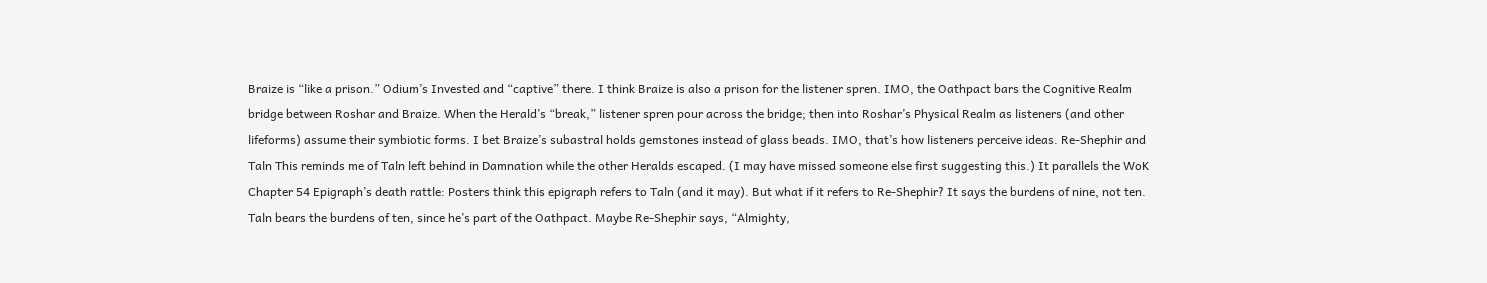Braize is “like a prison.” Odium’s Invested and “captive” there. I think Braize is also a prison for the listener spren. IMO, the Oathpact bars the Cognitive Realm bridge between Roshar and Braize. When the Herald’s “break,” listener spren pour across the bridge; then into Roshar’s Physical Realm as listeners (and other lifeforms) assume their symbiotic forms. I bet Braize’s subastral holds gemstones instead of glass beads. IMO, that’s how listeners perceive ideas. Re-Shephir and Taln This reminds me of Taln left behind in Damnation while the other Heralds escaped. (I may have missed someone else first suggesting this.) It parallels the WoK Chapter 54 Epigraph’s death rattle: Posters think this epigraph refers to Taln (and it may). But what if it refers to Re-Shephir? It says the burdens of nine, not ten. Taln bears the burdens of ten, since he’s part of the Oathpact. Maybe Re-Shephir says, “Almighty,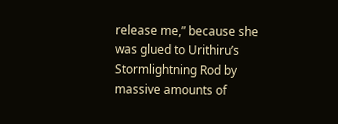release me,” because she was glued to Urithiru’s Stormlightning Rod by massive amounts of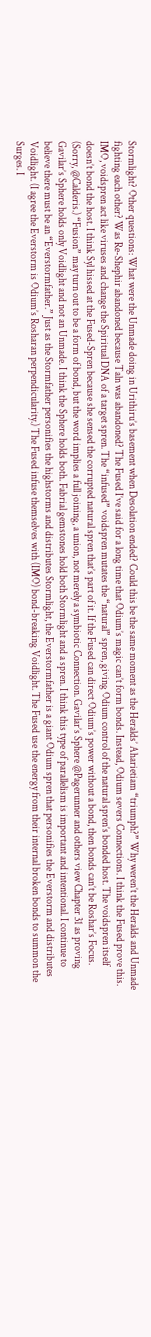Stormlight? Other questions: What were the Unmade doing in Urithiru’s basement when Desolation ended? Could this be the same moment as the Heralds’ Aharietiam “triumph?” Why weren’t the Heralds and Unmade fighting each other? Was Re-Shephir abandoned because Taln was abandoned? The Fused I’ve said for a long time that Odium’s magic can’t form bonds. Instead, Odium severs Connections. I think the Fused prove this. IMO, voidspren act like viruses and change the Spiritual DNA of a target spren. The “infused” voidspren mutates the “natural” spren, giving Odium control of the natural spren’s bonded host. The voidspren itself doesn’t bond the host. I think Syl hissed at the Fused-Spren because she sensed the corrupted natural spren that’s part of it. If the Fused can direct Odium’s power without a bond, then bonds can’t be Roshar’s Focus. (Sorry, @Calderis.) “Fusion” may turn out to be a form of bond, but the word implies a full joining, a union, not merely a symbiotic Connection. Gavilar’s Sphere @Pagerunner and others view Chapter 31 as proving Gavilar’s Sphere holds only Voidlight and not an Unmade. I think the Sphere holds both. Fabrial gemstones hold both Stormlight and a spren. I think this type of parallelism is important and intentional. I continue to believe there must be an “Everstormfather.” Just as the Stormfather personifies the highstorms and distributes Stormlight, the Everstormfather is a giant Odium spren that personifies the Everstorm and distributes Voidlight. (I agree the Everstorm is Odium’s Rosharan perpendicularity.) The Fused infuse themselves with (IMO) bond-breaking Voidlight. The Fused use the energy from their internal broken bonds to summon the Surges. I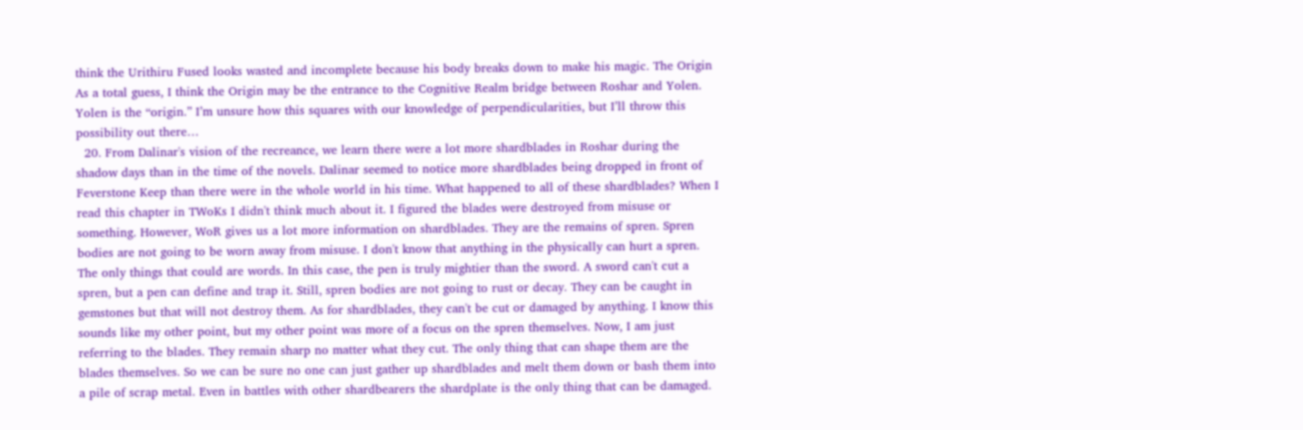think the Urithiru Fused looks wasted and incomplete because his body breaks down to make his magic. The Origin As a total guess, I think the Origin may be the entrance to the Cognitive Realm bridge between Roshar and Yolen. Yolen is the “origin.” I’m unsure how this squares with our knowledge of perpendicularities, but I’ll throw this possibility out there…
  20. From Dalinar's vision of the recreance, we learn there were a lot more shardblades in Roshar during the shadow days than in the time of the novels. Dalinar seemed to notice more shardblades being dropped in front of Feverstone Keep than there were in the whole world in his time. What happened to all of these shardblades? When I read this chapter in TWoKs I didn't think much about it. I figured the blades were destroyed from misuse or something. However, WoR gives us a lot more information on shardblades. They are the remains of spren. Spren bodies are not going to be worn away from misuse. I don't know that anything in the physically can hurt a spren. The only things that could are words. In this case, the pen is truly mightier than the sword. A sword can't cut a spren, but a pen can define and trap it. Still, spren bodies are not going to rust or decay. They can be caught in gemstones but that will not destroy them. As for shardblades, they can't be cut or damaged by anything. I know this sounds like my other point, but my other point was more of a focus on the spren themselves. Now, I am just referring to the blades. They remain sharp no matter what they cut. The only thing that can shape them are the blades themselves. So we can be sure no one can just gather up shardblades and melt them down or bash them into a pile of scrap metal. Even in battles with other shardbearers the shardplate is the only thing that can be damaged.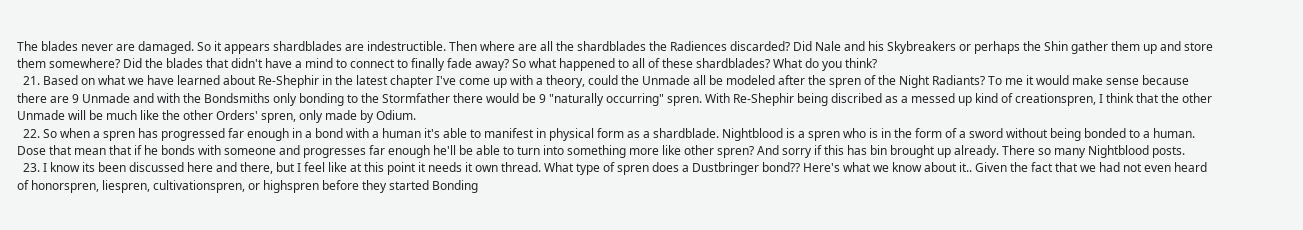The blades never are damaged. So it appears shardblades are indestructible. Then where are all the shardblades the Radiences discarded? Did Nale and his Skybreakers or perhaps the Shin gather them up and store them somewhere? Did the blades that didn't have a mind to connect to finally fade away? So what happened to all of these shardblades? What do you think?
  21. Based on what we have learned about Re-Shephir in the latest chapter I've come up with a theory, could the Unmade all be modeled after the spren of the Night Radiants? To me it would make sense because there are 9 Unmade and with the Bondsmiths only bonding to the Stormfather there would be 9 "naturally occurring" spren. With Re-Shephir being discribed as a messed up kind of creationspren, I think that the other Unmade will be much like the other Orders' spren, only made by Odium.
  22. So when a spren has progressed far enough in a bond with a human it's able to manifest in physical form as a shardblade. Nightblood is a spren who is in the form of a sword without being bonded to a human. Dose that mean that if he bonds with someone and progresses far enough he'll be able to turn into something more like other spren? And sorry if this has bin brought up already. There so many Nightblood posts.
  23. I know its been discussed here and there, but I feel like at this point it needs it own thread. What type of spren does a Dustbringer bond?? Here's what we know about it.. Given the fact that we had not even heard of honorspren, liespren, cultivationspren, or highspren before they started Bonding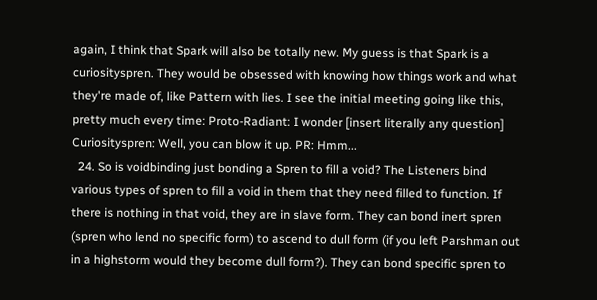again, I think that Spark will also be totally new. My guess is that Spark is a curiosityspren. They would be obsessed with knowing how things work and what they're made of, like Pattern with lies. I see the initial meeting going like this, pretty much every time: Proto-Radiant: I wonder [insert literally any question] Curiosityspren: Well, you can blow it up. PR: Hmm...
  24. So is voidbinding just bonding a Spren to fill a void? The Listeners bind various types of spren to fill a void in them that they need filled to function. If there is nothing in that void, they are in slave form. They can bond inert spren (spren who lend no specific form) to ascend to dull form (if you left Parshman out in a highstorm would they become dull form?). They can bond specific spren to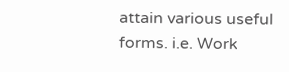attain various useful forms. i.e. Work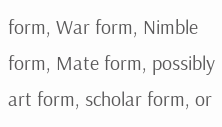form, War form, Nimble form, Mate form, possibly art form, scholar form, or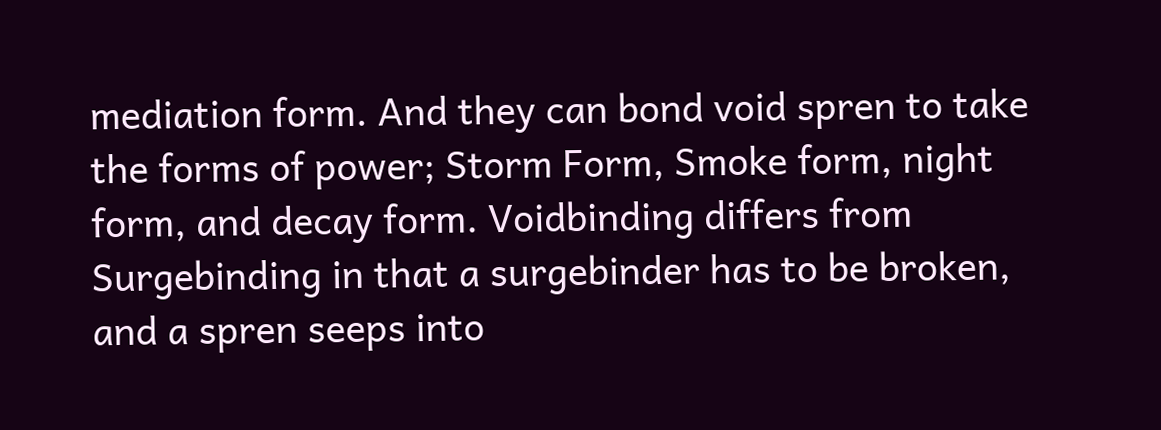mediation form. And they can bond void spren to take the forms of power; Storm Form, Smoke form, night form, and decay form. Voidbinding differs from Surgebinding in that a surgebinder has to be broken, and a spren seeps into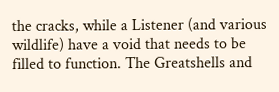the cracks, while a Listener (and various wildlife) have a void that needs to be filled to function. The Greatshells and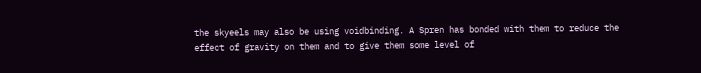the skyeels may also be using voidbinding. A Spren has bonded with them to reduce the effect of gravity on them and to give them some level of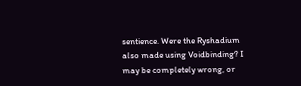sentience. Were the Ryshadium also made using Voidbinding? I may be completely wrong, or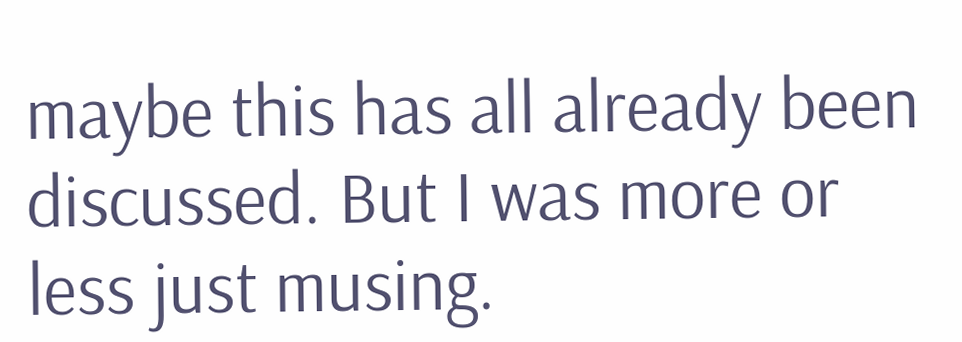maybe this has all already been discussed. But I was more or less just musing.